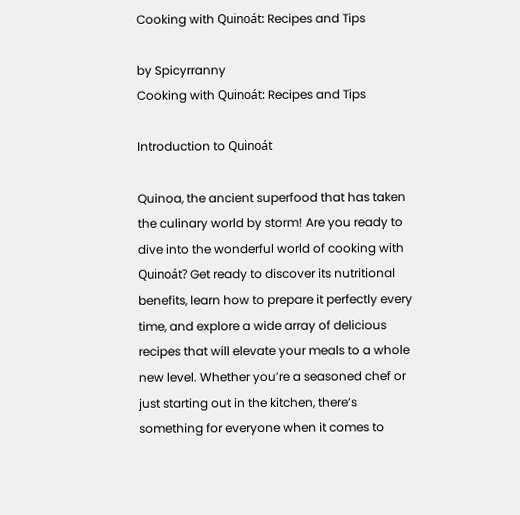Cooking with Quinoát: Recipes and Tips

by Spicyrranny
Cooking with Quinoát: Recipes and Tips

Introduction to Quinoát

Quinoa, the ancient superfood that has taken the culinary world by storm! Are you ready to dive into the wonderful world of cooking with Quinoát? Get ready to discover its nutritional benefits, learn how to prepare it perfectly every time, and explore a wide array of delicious recipes that will elevate your meals to a whole new level. Whether you’re a seasoned chef or just starting out in the kitchen, there’s something for everyone when it comes to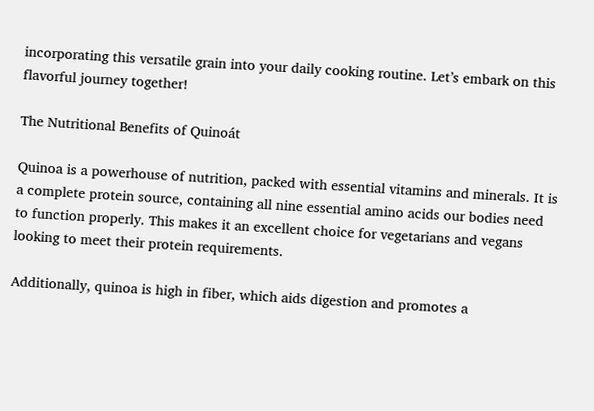incorporating this versatile grain into your daily cooking routine. Let’s embark on this flavorful journey together!

The Nutritional Benefits of Quinoát

Quinoa is a powerhouse of nutrition, packed with essential vitamins and minerals. It is a complete protein source, containing all nine essential amino acids our bodies need to function properly. This makes it an excellent choice for vegetarians and vegans looking to meet their protein requirements.

Additionally, quinoa is high in fiber, which aids digestion and promotes a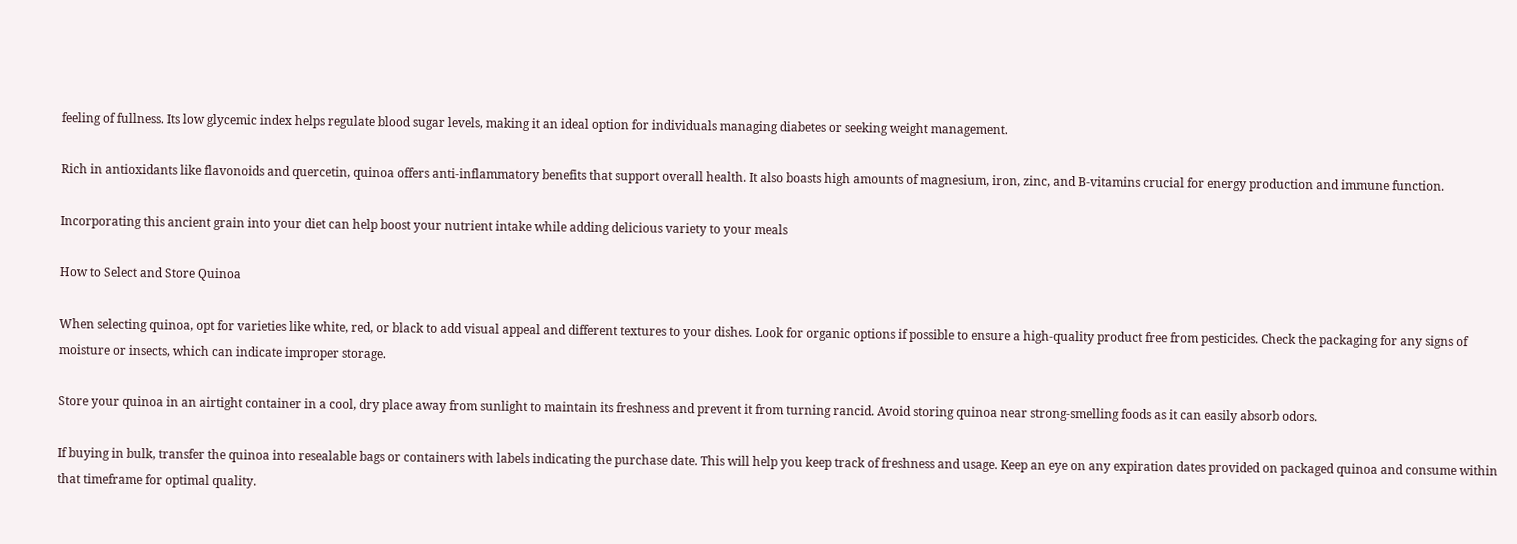feeling of fullness. Its low glycemic index helps regulate blood sugar levels, making it an ideal option for individuals managing diabetes or seeking weight management.

Rich in antioxidants like flavonoids and quercetin, quinoa offers anti-inflammatory benefits that support overall health. It also boasts high amounts of magnesium, iron, zinc, and B-vitamins crucial for energy production and immune function.

Incorporating this ancient grain into your diet can help boost your nutrient intake while adding delicious variety to your meals

How to Select and Store Quinoa

When selecting quinoa, opt for varieties like white, red, or black to add visual appeal and different textures to your dishes. Look for organic options if possible to ensure a high-quality product free from pesticides. Check the packaging for any signs of moisture or insects, which can indicate improper storage.

Store your quinoa in an airtight container in a cool, dry place away from sunlight to maintain its freshness and prevent it from turning rancid. Avoid storing quinoa near strong-smelling foods as it can easily absorb odors.

If buying in bulk, transfer the quinoa into resealable bags or containers with labels indicating the purchase date. This will help you keep track of freshness and usage. Keep an eye on any expiration dates provided on packaged quinoa and consume within that timeframe for optimal quality.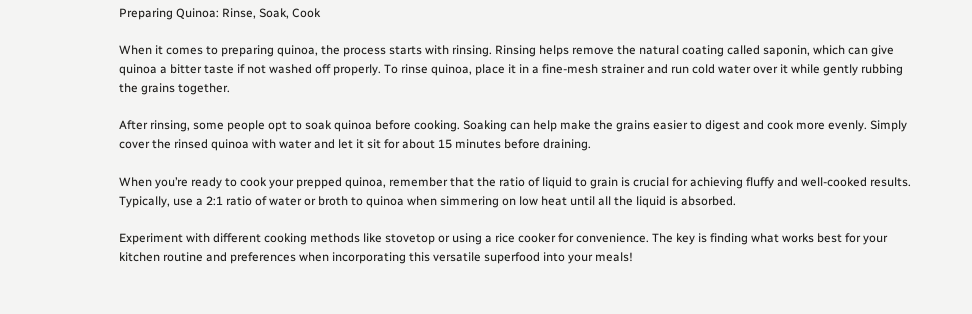Preparing Quinoa: Rinse, Soak, Cook

When it comes to preparing quinoa, the process starts with rinsing. Rinsing helps remove the natural coating called saponin, which can give quinoa a bitter taste if not washed off properly. To rinse quinoa, place it in a fine-mesh strainer and run cold water over it while gently rubbing the grains together.

After rinsing, some people opt to soak quinoa before cooking. Soaking can help make the grains easier to digest and cook more evenly. Simply cover the rinsed quinoa with water and let it sit for about 15 minutes before draining.

When you’re ready to cook your prepped quinoa, remember that the ratio of liquid to grain is crucial for achieving fluffy and well-cooked results. Typically, use a 2:1 ratio of water or broth to quinoa when simmering on low heat until all the liquid is absorbed.

Experiment with different cooking methods like stovetop or using a rice cooker for convenience. The key is finding what works best for your kitchen routine and preferences when incorporating this versatile superfood into your meals!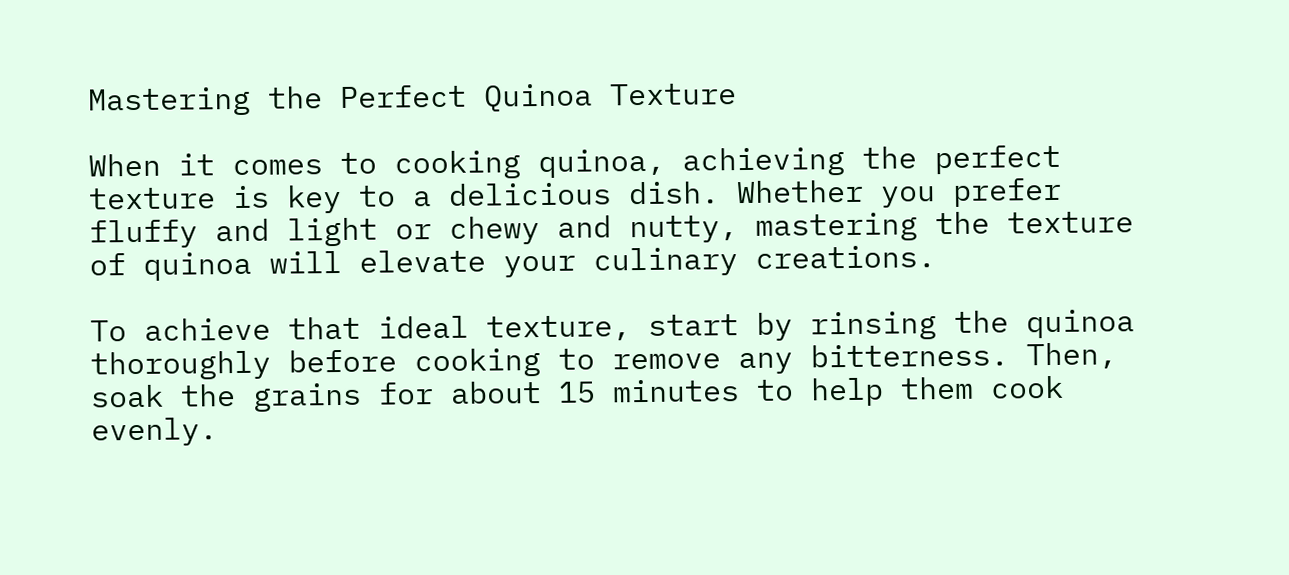Mastering the Perfect Quinoa Texture

When it comes to cooking quinoa, achieving the perfect texture is key to a delicious dish. Whether you prefer fluffy and light or chewy and nutty, mastering the texture of quinoa will elevate your culinary creations.

To achieve that ideal texture, start by rinsing the quinoa thoroughly before cooking to remove any bitterness. Then, soak the grains for about 15 minutes to help them cook evenly.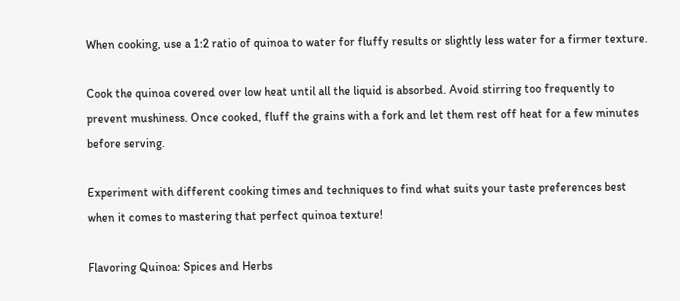When cooking, use a 1:2 ratio of quinoa to water for fluffy results or slightly less water for a firmer texture.

Cook the quinoa covered over low heat until all the liquid is absorbed. Avoid stirring too frequently to prevent mushiness. Once cooked, fluff the grains with a fork and let them rest off heat for a few minutes before serving.

Experiment with different cooking times and techniques to find what suits your taste preferences best when it comes to mastering that perfect quinoa texture!

Flavoring Quinoa: Spices and Herbs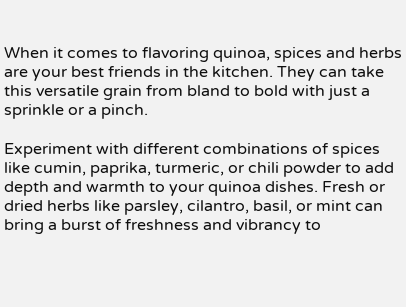When it comes to flavoring quinoa, spices and herbs are your best friends in the kitchen. They can take this versatile grain from bland to bold with just a sprinkle or a pinch.

Experiment with different combinations of spices like cumin, paprika, turmeric, or chili powder to add depth and warmth to your quinoa dishes. Fresh or dried herbs like parsley, cilantro, basil, or mint can bring a burst of freshness and vibrancy to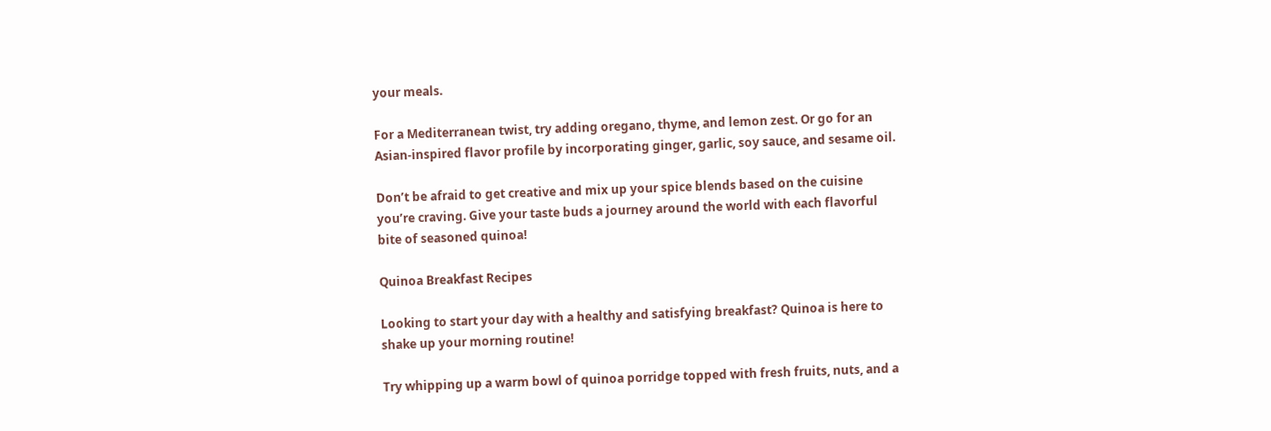your meals.

For a Mediterranean twist, try adding oregano, thyme, and lemon zest. Or go for an Asian-inspired flavor profile by incorporating ginger, garlic, soy sauce, and sesame oil.

Don’t be afraid to get creative and mix up your spice blends based on the cuisine you’re craving. Give your taste buds a journey around the world with each flavorful bite of seasoned quinoa!

Quinoa Breakfast Recipes

Looking to start your day with a healthy and satisfying breakfast? Quinoa is here to shake up your morning routine!

Try whipping up a warm bowl of quinoa porridge topped with fresh fruits, nuts, and a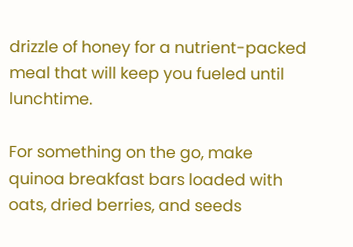drizzle of honey for a nutrient-packed meal that will keep you fueled until lunchtime.

For something on the go, make quinoa breakfast bars loaded with oats, dried berries, and seeds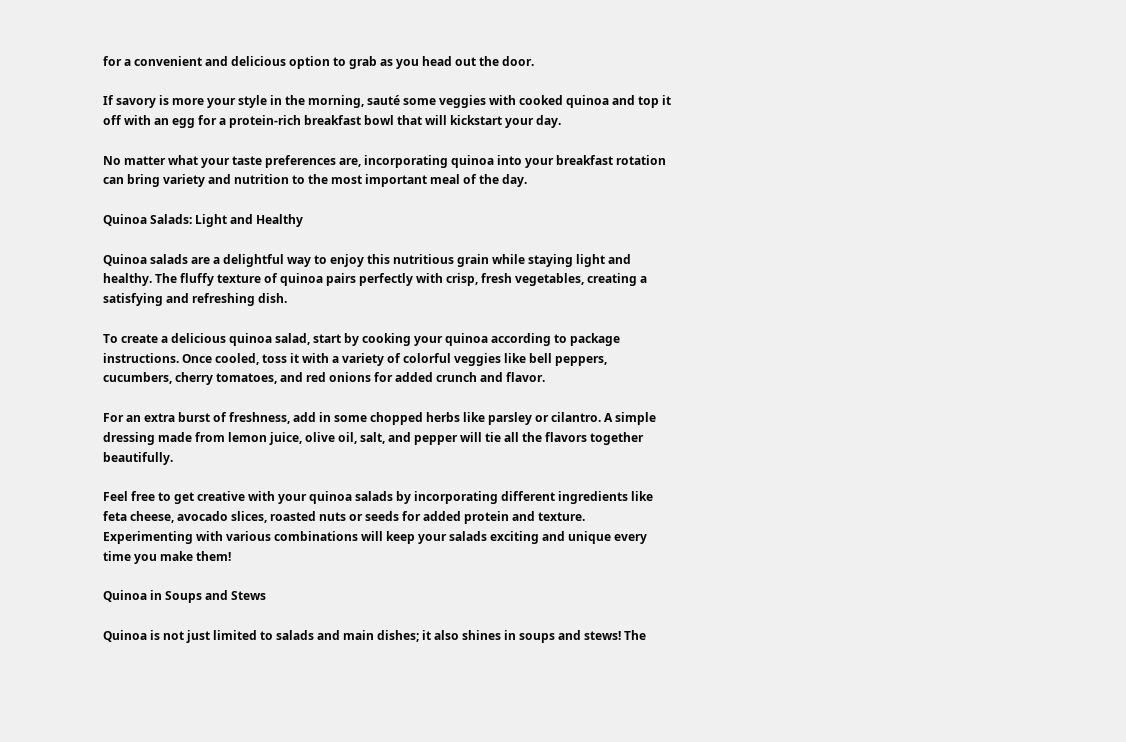for a convenient and delicious option to grab as you head out the door.

If savory is more your style in the morning, sauté some veggies with cooked quinoa and top it off with an egg for a protein-rich breakfast bowl that will kickstart your day.

No matter what your taste preferences are, incorporating quinoa into your breakfast rotation can bring variety and nutrition to the most important meal of the day.

Quinoa Salads: Light and Healthy

Quinoa salads are a delightful way to enjoy this nutritious grain while staying light and healthy. The fluffy texture of quinoa pairs perfectly with crisp, fresh vegetables, creating a satisfying and refreshing dish.

To create a delicious quinoa salad, start by cooking your quinoa according to package instructions. Once cooled, toss it with a variety of colorful veggies like bell peppers, cucumbers, cherry tomatoes, and red onions for added crunch and flavor.

For an extra burst of freshness, add in some chopped herbs like parsley or cilantro. A simple dressing made from lemon juice, olive oil, salt, and pepper will tie all the flavors together beautifully.

Feel free to get creative with your quinoa salads by incorporating different ingredients like feta cheese, avocado slices, roasted nuts or seeds for added protein and texture. Experimenting with various combinations will keep your salads exciting and unique every time you make them!

Quinoa in Soups and Stews

Quinoa is not just limited to salads and main dishes; it also shines in soups and stews! The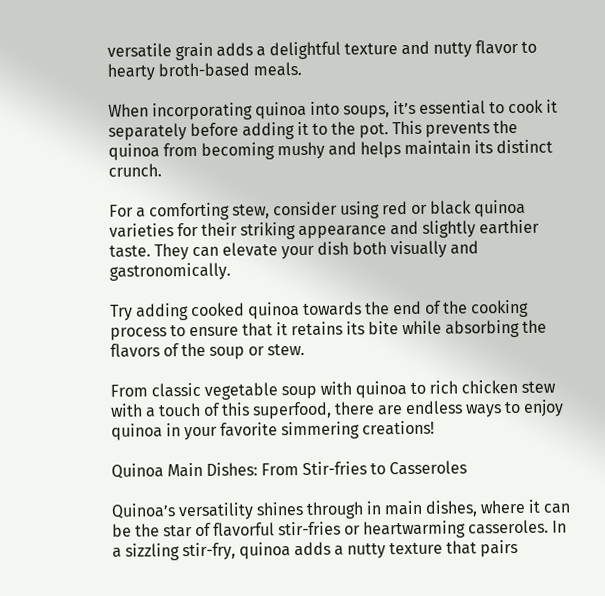versatile grain adds a delightful texture and nutty flavor to hearty broth-based meals.

When incorporating quinoa into soups, it’s essential to cook it separately before adding it to the pot. This prevents the quinoa from becoming mushy and helps maintain its distinct crunch.

For a comforting stew, consider using red or black quinoa varieties for their striking appearance and slightly earthier taste. They can elevate your dish both visually and gastronomically.

Try adding cooked quinoa towards the end of the cooking process to ensure that it retains its bite while absorbing the flavors of the soup or stew.

From classic vegetable soup with quinoa to rich chicken stew with a touch of this superfood, there are endless ways to enjoy quinoa in your favorite simmering creations!

Quinoa Main Dishes: From Stir-fries to Casseroles

Quinoa’s versatility shines through in main dishes, where it can be the star of flavorful stir-fries or heartwarming casseroles. In a sizzling stir-fry, quinoa adds a nutty texture that pairs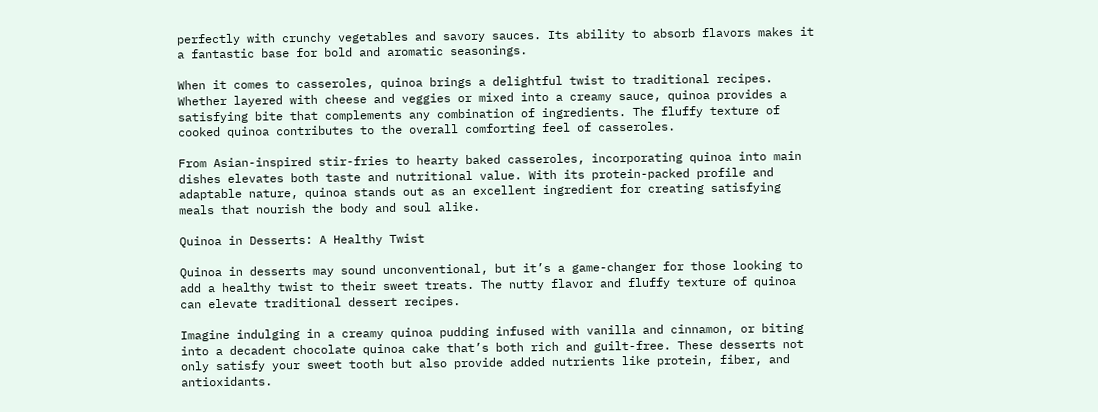perfectly with crunchy vegetables and savory sauces. Its ability to absorb flavors makes it a fantastic base for bold and aromatic seasonings.

When it comes to casseroles, quinoa brings a delightful twist to traditional recipes. Whether layered with cheese and veggies or mixed into a creamy sauce, quinoa provides a satisfying bite that complements any combination of ingredients. The fluffy texture of cooked quinoa contributes to the overall comforting feel of casseroles.

From Asian-inspired stir-fries to hearty baked casseroles, incorporating quinoa into main dishes elevates both taste and nutritional value. With its protein-packed profile and adaptable nature, quinoa stands out as an excellent ingredient for creating satisfying meals that nourish the body and soul alike.

Quinoa in Desserts: A Healthy Twist

Quinoa in desserts may sound unconventional, but it’s a game-changer for those looking to add a healthy twist to their sweet treats. The nutty flavor and fluffy texture of quinoa can elevate traditional dessert recipes.

Imagine indulging in a creamy quinoa pudding infused with vanilla and cinnamon, or biting into a decadent chocolate quinoa cake that’s both rich and guilt-free. These desserts not only satisfy your sweet tooth but also provide added nutrients like protein, fiber, and antioxidants.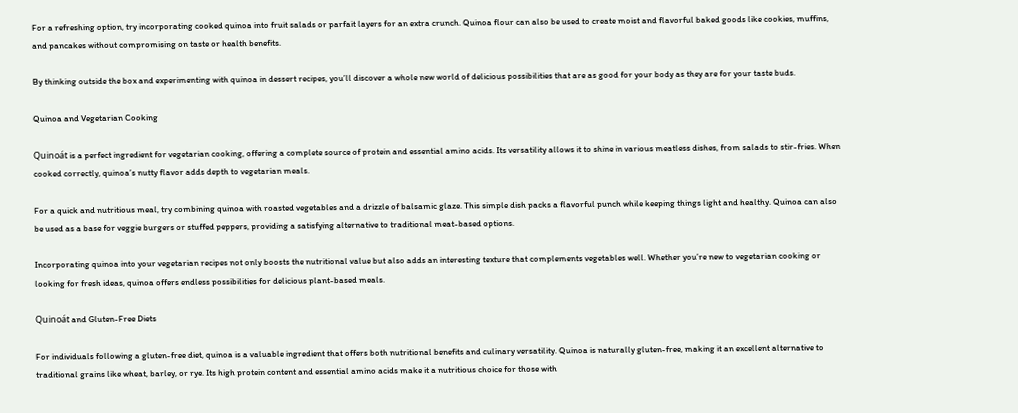For a refreshing option, try incorporating cooked quinoa into fruit salads or parfait layers for an extra crunch. Quinoa flour can also be used to create moist and flavorful baked goods like cookies, muffins, and pancakes without compromising on taste or health benefits.

By thinking outside the box and experimenting with quinoa in dessert recipes, you’ll discover a whole new world of delicious possibilities that are as good for your body as they are for your taste buds.

Quinoa and Vegetarian Cooking

Quinoát is a perfect ingredient for vegetarian cooking, offering a complete source of protein and essential amino acids. Its versatility allows it to shine in various meatless dishes, from salads to stir-fries. When cooked correctly, quinoa’s nutty flavor adds depth to vegetarian meals.

For a quick and nutritious meal, try combining quinoa with roasted vegetables and a drizzle of balsamic glaze. This simple dish packs a flavorful punch while keeping things light and healthy. Quinoa can also be used as a base for veggie burgers or stuffed peppers, providing a satisfying alternative to traditional meat-based options.

Incorporating quinoa into your vegetarian recipes not only boosts the nutritional value but also adds an interesting texture that complements vegetables well. Whether you’re new to vegetarian cooking or looking for fresh ideas, quinoa offers endless possibilities for delicious plant-based meals.

Quinoát and Gluten-Free Diets

For individuals following a gluten-free diet, quinoa is a valuable ingredient that offers both nutritional benefits and culinary versatility. Quinoa is naturally gluten-free, making it an excellent alternative to traditional grains like wheat, barley, or rye. Its high protein content and essential amino acids make it a nutritious choice for those with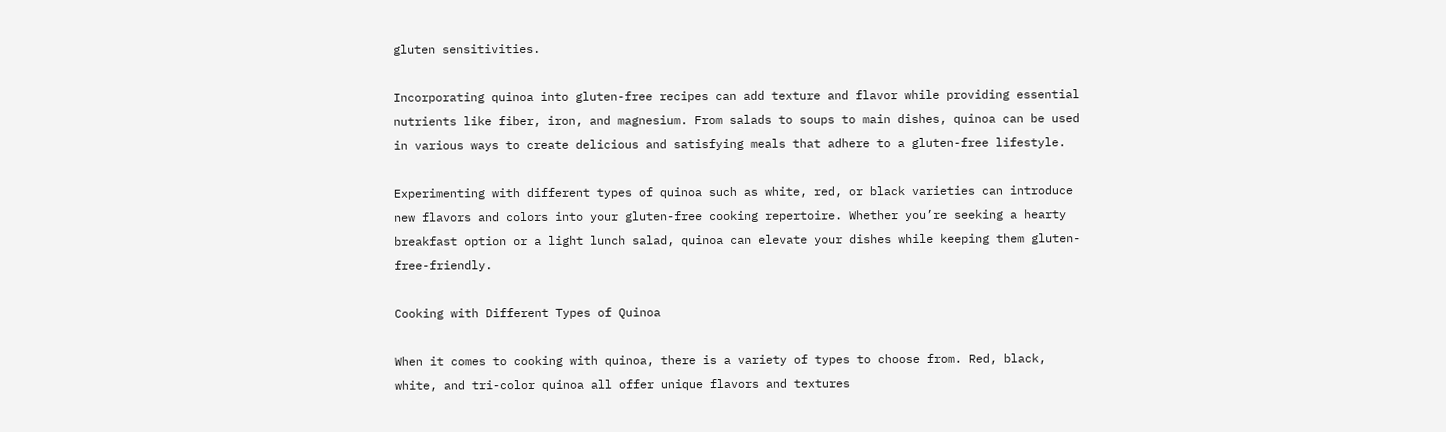gluten sensitivities.

Incorporating quinoa into gluten-free recipes can add texture and flavor while providing essential nutrients like fiber, iron, and magnesium. From salads to soups to main dishes, quinoa can be used in various ways to create delicious and satisfying meals that adhere to a gluten-free lifestyle.

Experimenting with different types of quinoa such as white, red, or black varieties can introduce new flavors and colors into your gluten-free cooking repertoire. Whether you’re seeking a hearty breakfast option or a light lunch salad, quinoa can elevate your dishes while keeping them gluten-free-friendly.

Cooking with Different Types of Quinoa

When it comes to cooking with quinoa, there is a variety of types to choose from. Red, black, white, and tri-color quinoa all offer unique flavors and textures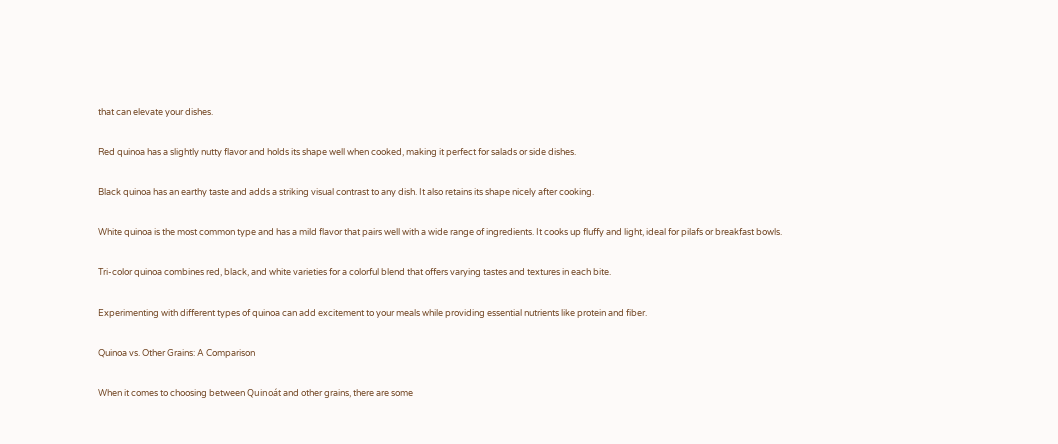that can elevate your dishes.

Red quinoa has a slightly nutty flavor and holds its shape well when cooked, making it perfect for salads or side dishes.

Black quinoa has an earthy taste and adds a striking visual contrast to any dish. It also retains its shape nicely after cooking.

White quinoa is the most common type and has a mild flavor that pairs well with a wide range of ingredients. It cooks up fluffy and light, ideal for pilafs or breakfast bowls.

Tri-color quinoa combines red, black, and white varieties for a colorful blend that offers varying tastes and textures in each bite.

Experimenting with different types of quinoa can add excitement to your meals while providing essential nutrients like protein and fiber.

Quinoa vs. Other Grains: A Comparison

When it comes to choosing between Quinoát and other grains, there are some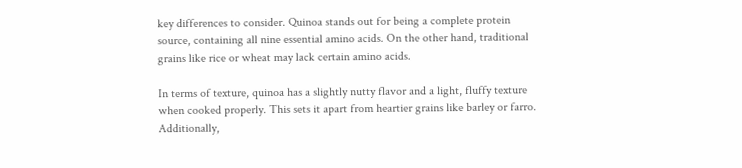key differences to consider. Quinoa stands out for being a complete protein source, containing all nine essential amino acids. On the other hand, traditional grains like rice or wheat may lack certain amino acids.

In terms of texture, quinoa has a slightly nutty flavor and a light, fluffy texture when cooked properly. This sets it apart from heartier grains like barley or farro. Additionally,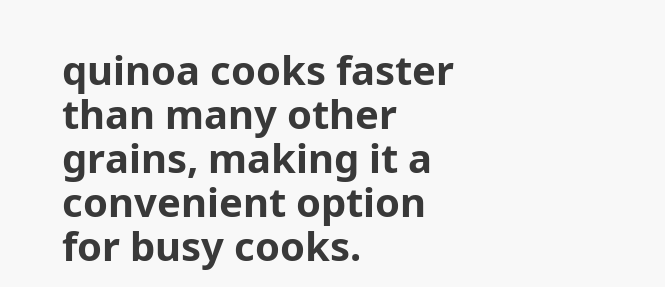quinoa cooks faster than many other grains, making it a convenient option for busy cooks.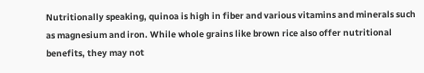Nutritionally speaking, quinoa is high in fiber and various vitamins and minerals such as magnesium and iron. While whole grains like brown rice also offer nutritional benefits, they may not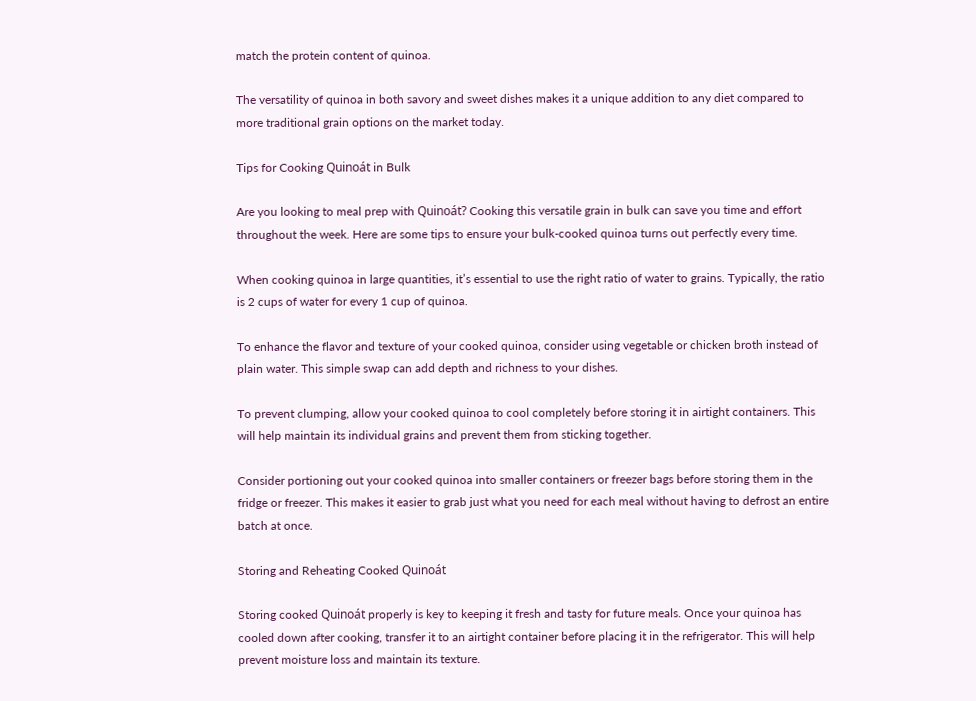match the protein content of quinoa.

The versatility of quinoa in both savory and sweet dishes makes it a unique addition to any diet compared to more traditional grain options on the market today.

Tips for Cooking Quinoát in Bulk

Are you looking to meal prep with Quinoát? Cooking this versatile grain in bulk can save you time and effort throughout the week. Here are some tips to ensure your bulk-cooked quinoa turns out perfectly every time.

When cooking quinoa in large quantities, it’s essential to use the right ratio of water to grains. Typically, the ratio is 2 cups of water for every 1 cup of quinoa.

To enhance the flavor and texture of your cooked quinoa, consider using vegetable or chicken broth instead of plain water. This simple swap can add depth and richness to your dishes.

To prevent clumping, allow your cooked quinoa to cool completely before storing it in airtight containers. This will help maintain its individual grains and prevent them from sticking together.

Consider portioning out your cooked quinoa into smaller containers or freezer bags before storing them in the fridge or freezer. This makes it easier to grab just what you need for each meal without having to defrost an entire batch at once.

Storing and Reheating Cooked Quinoát

Storing cooked Quinoát properly is key to keeping it fresh and tasty for future meals. Once your quinoa has cooled down after cooking, transfer it to an airtight container before placing it in the refrigerator. This will help prevent moisture loss and maintain its texture.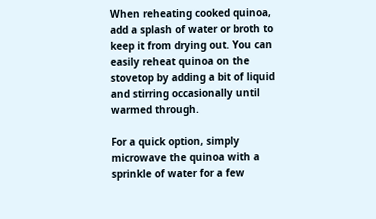When reheating cooked quinoa, add a splash of water or broth to keep it from drying out. You can easily reheat quinoa on the stovetop by adding a bit of liquid and stirring occasionally until warmed through.

For a quick option, simply microwave the quinoa with a sprinkle of water for a few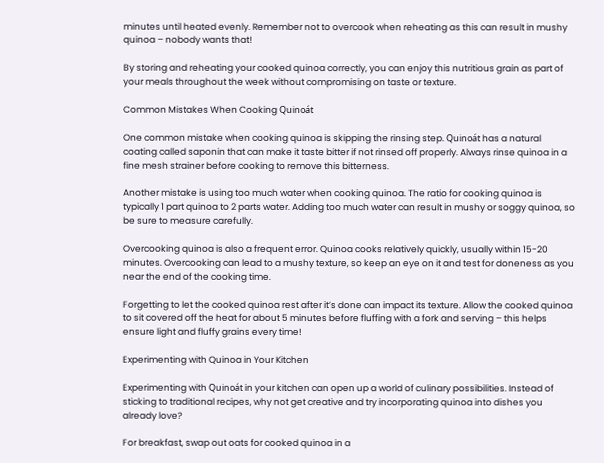minutes until heated evenly. Remember not to overcook when reheating as this can result in mushy quinoa – nobody wants that!

By storing and reheating your cooked quinoa correctly, you can enjoy this nutritious grain as part of your meals throughout the week without compromising on taste or texture.

Common Mistakes When Cooking Quinoát

One common mistake when cooking quinoa is skipping the rinsing step. Quinoát has a natural coating called saponin that can make it taste bitter if not rinsed off properly. Always rinse quinoa in a fine mesh strainer before cooking to remove this bitterness.

Another mistake is using too much water when cooking quinoa. The ratio for cooking quinoa is typically 1 part quinoa to 2 parts water. Adding too much water can result in mushy or soggy quinoa, so be sure to measure carefully.

Overcooking quinoa is also a frequent error. Quinoa cooks relatively quickly, usually within 15-20 minutes. Overcooking can lead to a mushy texture, so keep an eye on it and test for doneness as you near the end of the cooking time.

Forgetting to let the cooked quinoa rest after it’s done can impact its texture. Allow the cooked quinoa to sit covered off the heat for about 5 minutes before fluffing with a fork and serving – this helps ensure light and fluffy grains every time!

Experimenting with Quinoa in Your Kitchen

Experimenting with Quinoát in your kitchen can open up a world of culinary possibilities. Instead of sticking to traditional recipes, why not get creative and try incorporating quinoa into dishes you already love?

For breakfast, swap out oats for cooked quinoa in a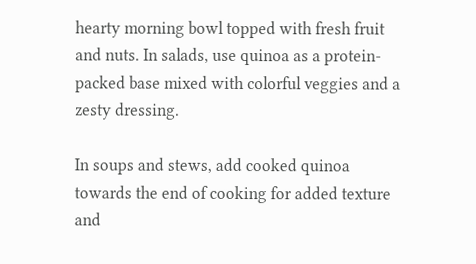hearty morning bowl topped with fresh fruit and nuts. In salads, use quinoa as a protein-packed base mixed with colorful veggies and a zesty dressing.

In soups and stews, add cooked quinoa towards the end of cooking for added texture and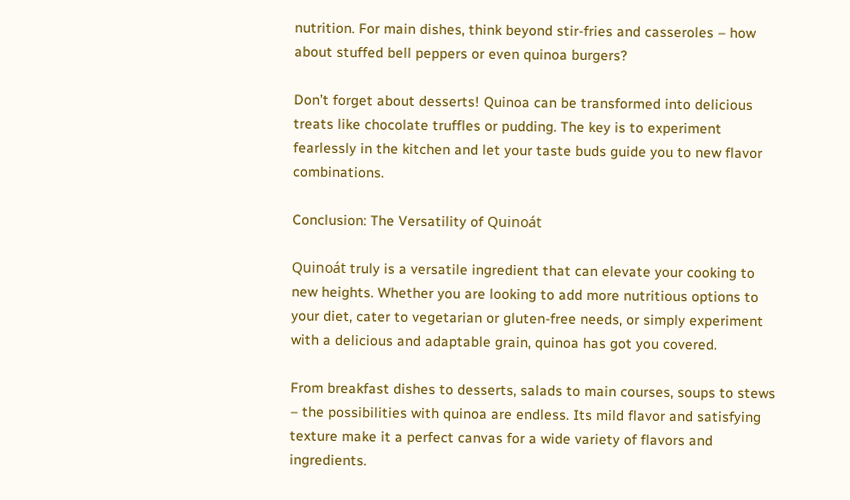nutrition. For main dishes, think beyond stir-fries and casseroles – how about stuffed bell peppers or even quinoa burgers?

Don’t forget about desserts! Quinoa can be transformed into delicious treats like chocolate truffles or pudding. The key is to experiment fearlessly in the kitchen and let your taste buds guide you to new flavor combinations.

Conclusion: The Versatility of Quinoát

Quinoát truly is a versatile ingredient that can elevate your cooking to new heights. Whether you are looking to add more nutritious options to your diet, cater to vegetarian or gluten-free needs, or simply experiment with a delicious and adaptable grain, quinoa has got you covered.

From breakfast dishes to desserts, salads to main courses, soups to stews – the possibilities with quinoa are endless. Its mild flavor and satisfying texture make it a perfect canvas for a wide variety of flavors and ingredients.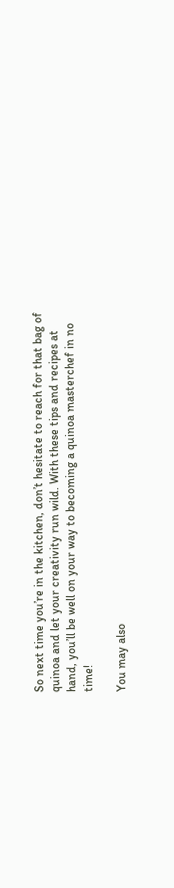So next time you’re in the kitchen, don’t hesitate to reach for that bag of quinoa and let your creativity run wild. With these tips and recipes at hand, you’ll be well on your way to becoming a quinoa masterchef in no time!

You may also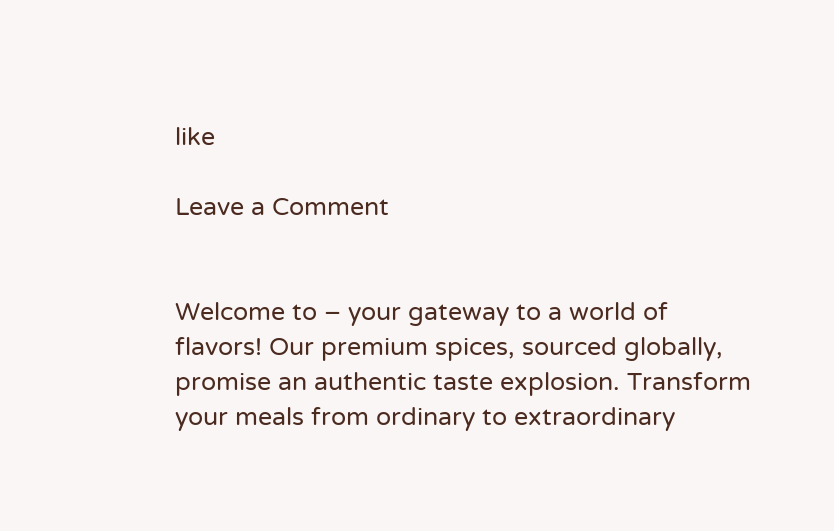like

Leave a Comment


Welcome to – your gateway to a world of flavors! Our premium spices, sourced globally, promise an authentic taste explosion. Transform your meals from ordinary to extraordinary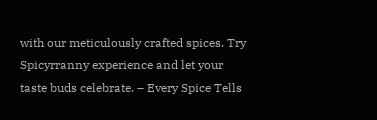with our meticulously crafted spices. Try Spicyrranny experience and let your taste buds celebrate. – Every Spice Tells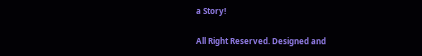a Story!

All Right Reserved. Designed and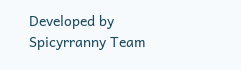Developed by Spicyrranny Team